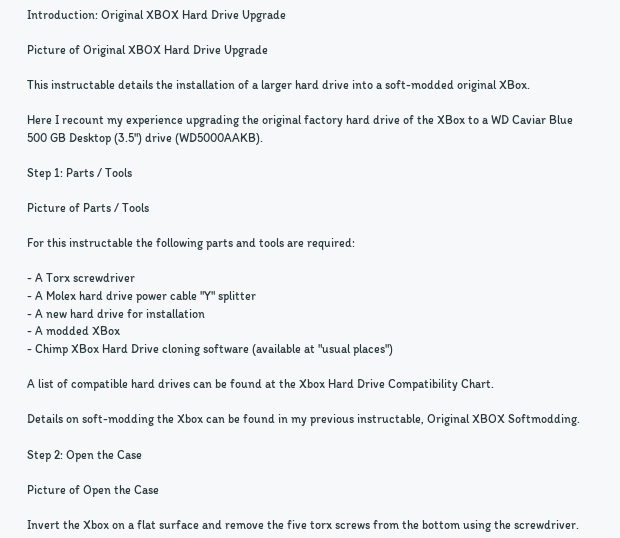Introduction: Original XBOX Hard Drive Upgrade

Picture of Original XBOX Hard Drive Upgrade

This instructable details the installation of a larger hard drive into a soft-modded original XBox.

Here I recount my experience upgrading the original factory hard drive of the XBox to a WD Caviar Blue 500 GB Desktop (3.5") drive (WD5000AAKB).

Step 1: Parts / Tools

Picture of Parts / Tools

For this instructable the following parts and tools are required:

- A Torx screwdriver
- A Molex hard drive power cable "Y" splitter
- A new hard drive for installation
- A modded XBox
- Chimp XBox Hard Drive cloning software (available at "usual places")

A list of compatible hard drives can be found at the Xbox Hard Drive Compatibility Chart.

Details on soft-modding the Xbox can be found in my previous instructable, Original XBOX Softmodding.

Step 2: Open the Case

Picture of Open the Case

Invert the Xbox on a flat surface and remove the five torx screws from the bottom using the screwdriver.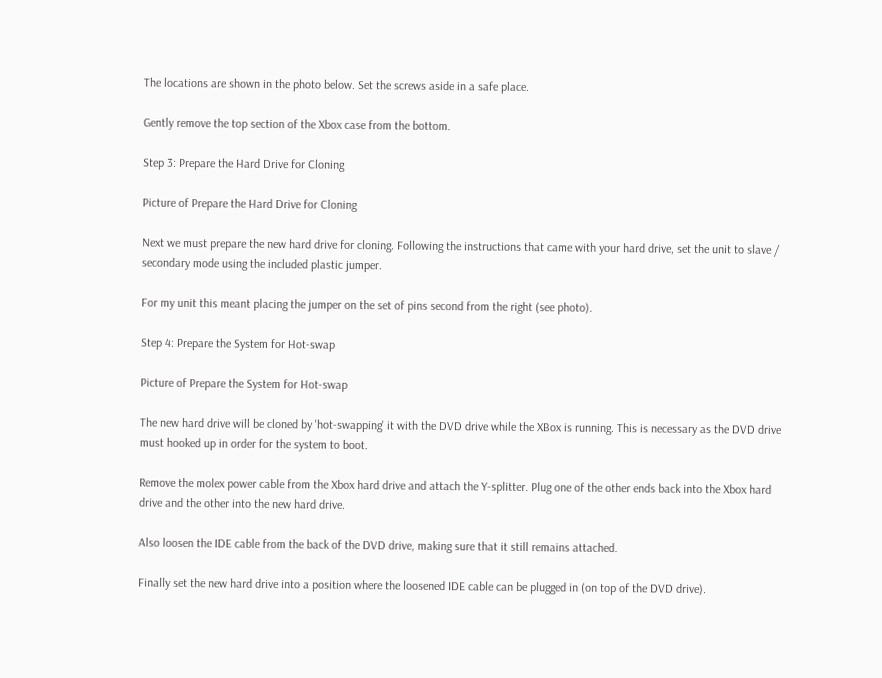The locations are shown in the photo below. Set the screws aside in a safe place.

Gently remove the top section of the Xbox case from the bottom.

Step 3: Prepare the Hard Drive for Cloning

Picture of Prepare the Hard Drive for Cloning

Next we must prepare the new hard drive for cloning. Following the instructions that came with your hard drive, set the unit to slave / secondary mode using the included plastic jumper.

For my unit this meant placing the jumper on the set of pins second from the right (see photo).

Step 4: Prepare the System for Hot-swap

Picture of Prepare the System for Hot-swap

The new hard drive will be cloned by 'hot-swapping' it with the DVD drive while the XBox is running. This is necessary as the DVD drive must hooked up in order for the system to boot.

Remove the molex power cable from the Xbox hard drive and attach the Y-splitter. Plug one of the other ends back into the Xbox hard drive and the other into the new hard drive.

Also loosen the IDE cable from the back of the DVD drive, making sure that it still remains attached.

Finally set the new hard drive into a position where the loosened IDE cable can be plugged in (on top of the DVD drive).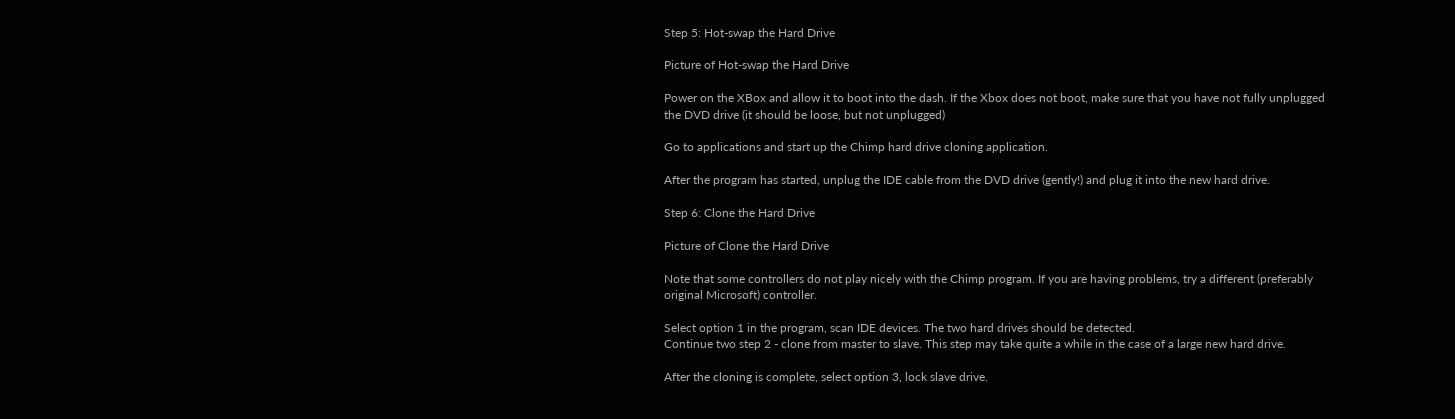Step 5: Hot-swap the Hard Drive

Picture of Hot-swap the Hard Drive

Power on the XBox and allow it to boot into the dash. If the Xbox does not boot, make sure that you have not fully unplugged the DVD drive (it should be loose, but not unplugged)

Go to applications and start up the Chimp hard drive cloning application.

After the program has started, unplug the IDE cable from the DVD drive (gently!) and plug it into the new hard drive.

Step 6: Clone the Hard Drive

Picture of Clone the Hard Drive

Note that some controllers do not play nicely with the Chimp program. If you are having problems, try a different (preferably original Microsoft) controller.

Select option 1 in the program, scan IDE devices. The two hard drives should be detected.
Continue two step 2 - clone from master to slave. This step may take quite a while in the case of a large new hard drive.

After the cloning is complete, select option 3, lock slave drive.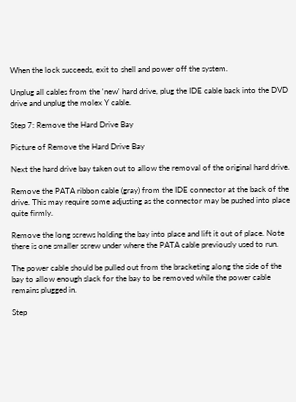When the lock succeeds, exit to shell and power off the system.

Unplug all cables from the 'new' hard drive, plug the IDE cable back into the DVD drive and unplug the molex Y cable.

Step 7: Remove the Hard Drive Bay

Picture of Remove the Hard Drive Bay

Next the hard drive bay taken out to allow the removal of the original hard drive.

Remove the PATA ribbon cable (gray) from the IDE connector at the back of the drive. This may require some adjusting as the connector may be pushed into place quite firmly.

Remove the long screws holding the bay into place and lift it out of place. Note there is one smaller screw under where the PATA cable previously used to run.

The power cable should be pulled out from the bracketing along the side of the bay to allow enough slack for the bay to be removed while the power cable remains plugged in.

Step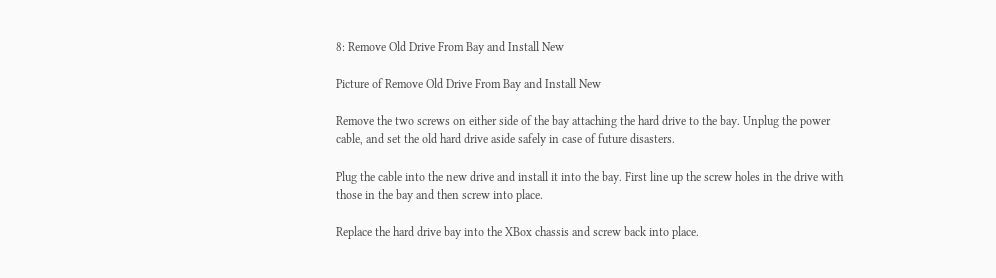8: Remove Old Drive From Bay and Install New

Picture of Remove Old Drive From Bay and Install New

Remove the two screws on either side of the bay attaching the hard drive to the bay. Unplug the power cable, and set the old hard drive aside safely in case of future disasters.

Plug the cable into the new drive and install it into the bay. First line up the screw holes in the drive with those in the bay and then screw into place.

Replace the hard drive bay into the XBox chassis and screw back into place.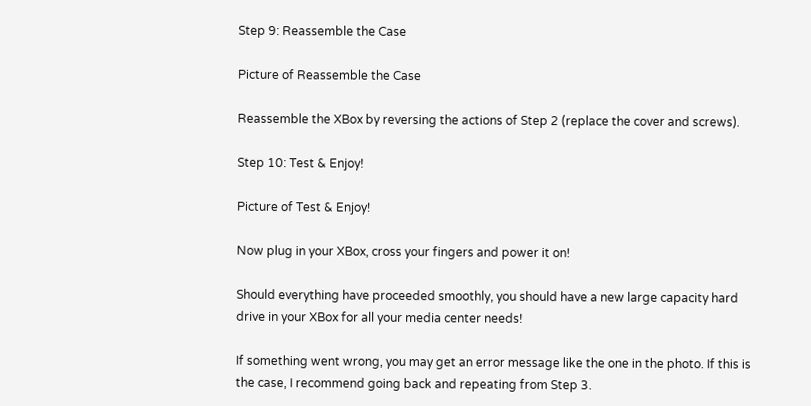Step 9: Reassemble the Case

Picture of Reassemble the Case

Reassemble the XBox by reversing the actions of Step 2 (replace the cover and screws).

Step 10: Test & Enjoy!

Picture of Test & Enjoy!

Now plug in your XBox, cross your fingers and power it on!

Should everything have proceeded smoothly, you should have a new large capacity hard drive in your XBox for all your media center needs!

If something went wrong, you may get an error message like the one in the photo. If this is the case, I recommend going back and repeating from Step 3.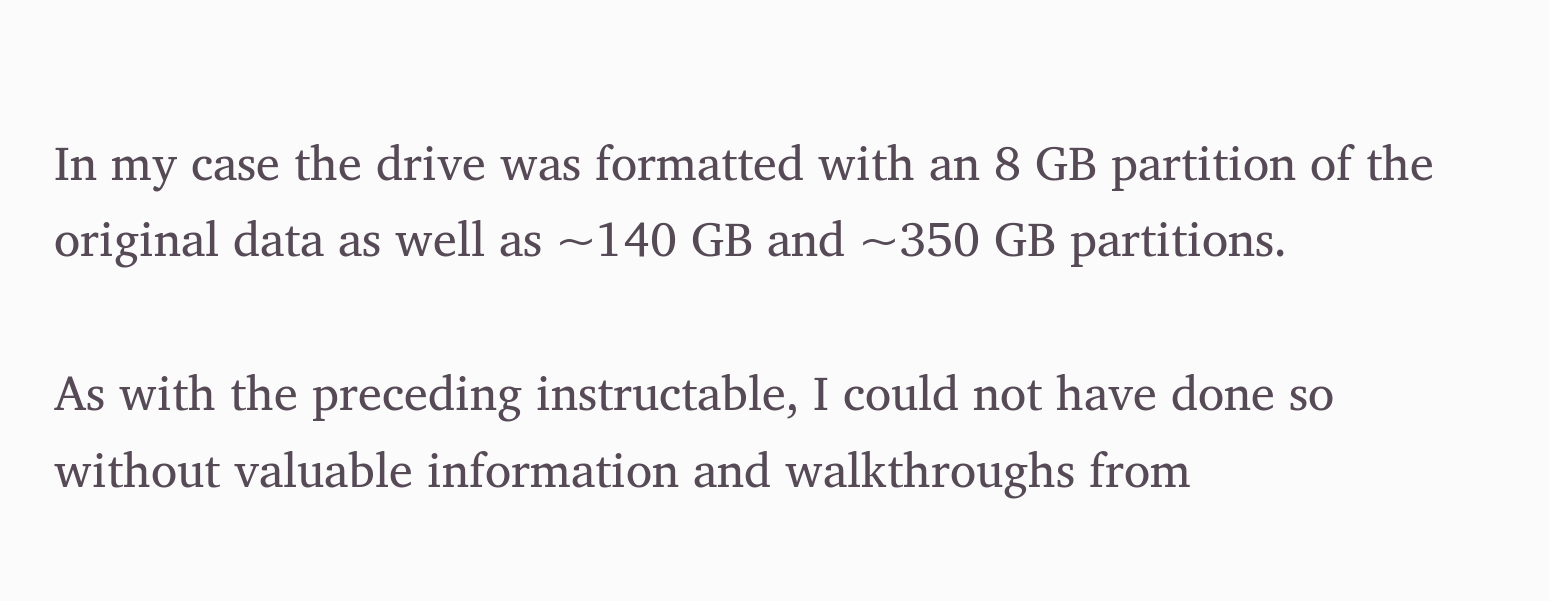In my case the drive was formatted with an 8 GB partition of the original data as well as ~140 GB and ~350 GB partitions.

As with the preceding instructable, I could not have done so without valuable information and walkthroughs from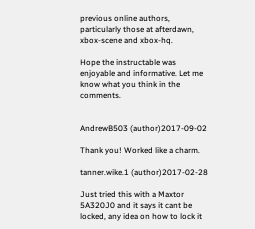previous online authors, particularly those at afterdawn, xbox-scene and xbox-hq.

Hope the instructable was enjoyable and informative. Let me know what you think in the comments.


AndrewB503 (author)2017-09-02

Thank you! Worked like a charm.

tanner.wike.1 (author)2017-02-28

Just tried this with a Maxtor 5A320J0 and it says it cant be locked, any idea on how to lock it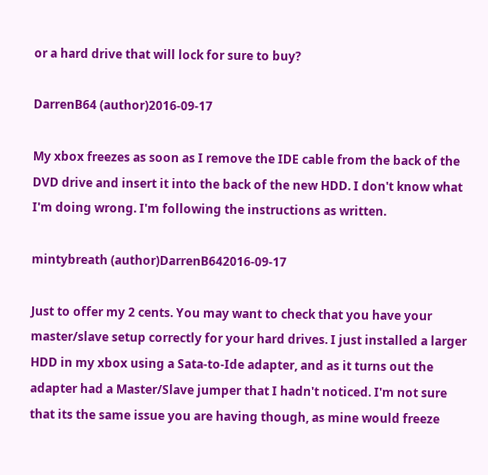or a hard drive that will lock for sure to buy?

DarrenB64 (author)2016-09-17

My xbox freezes as soon as I remove the IDE cable from the back of the DVD drive and insert it into the back of the new HDD. I don't know what I'm doing wrong. I'm following the instructions as written.

mintybreath (author)DarrenB642016-09-17

Just to offer my 2 cents. You may want to check that you have your master/slave setup correctly for your hard drives. I just installed a larger HDD in my xbox using a Sata-to-Ide adapter, and as it turns out the adapter had a Master/Slave jumper that I hadn't noticed. I'm not sure that its the same issue you are having though, as mine would freeze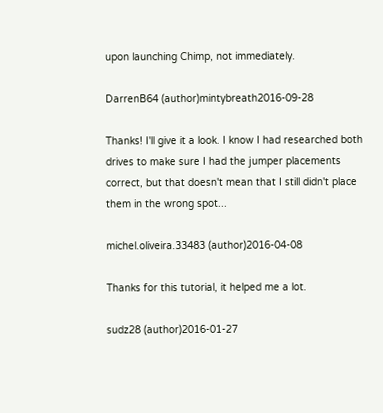upon launching Chimp, not immediately.

DarrenB64 (author)mintybreath2016-09-28

Thanks! I'll give it a look. I know I had researched both drives to make sure I had the jumper placements correct, but that doesn't mean that I still didn't place them in the wrong spot...

michel.oliveira.33483 (author)2016-04-08

Thanks for this tutorial, it helped me a lot.

sudz28 (author)2016-01-27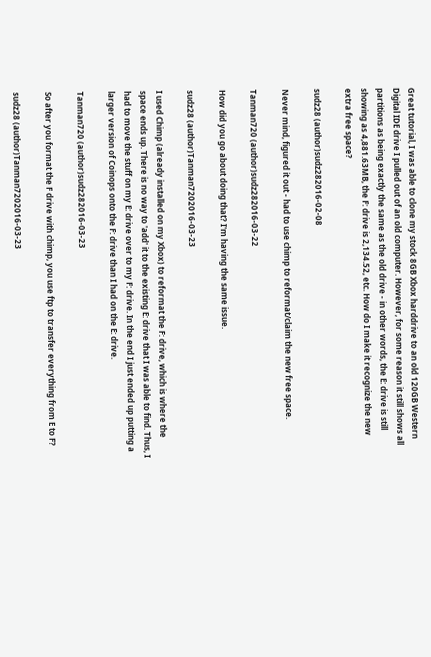Great tutorial, I was able to clone my stock 8GB Xbox harddrive to an old 120GB Western Digital IDE drive I pulled out of an old computer. However, for some reason it still shows all partitions as being exactly the same as the old drive - in other words, the E: drive is still showing as 4,881.63MB, the F: drive is 2,134.52, etc. How do I make it recognize the new extra free space?

sudz28 (author)sudz282016-02-08

Never mind, figured it out - had to use chimp to reformat/claim the new free space.

Tanman720 (author)sudz282016-03-22

How did you go about doing that? I'm having the same issue.

sudz28 (author)Tanman7202016-03-23

I used Chimp (already installed on my Xbox) to reformat the F: drive, which is where the space ends up. There is no way to 'add' it to the existing E: drive that I was able to find. Thus, I had to move the stuff on my E: drive over to my F: drive. In the end I just ended up putting a larger version of Coinops onto the F: drive than I had on the E: drive.

Tanman720 (author)sudz282016-03-23

So after you format the F drive with chimp, you use ftp to transfer everything from E to F?

sudz28 (author)Tanman7202016-03-23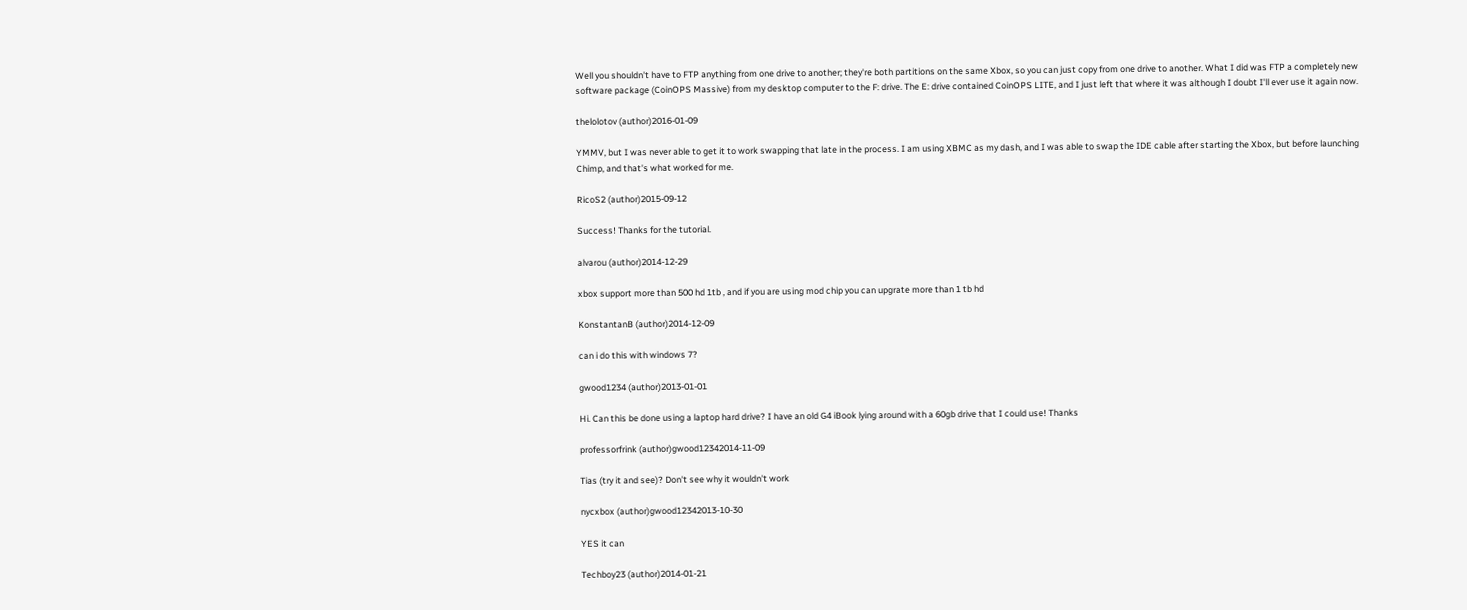Well you shouldn't have to FTP anything from one drive to another; they're both partitions on the same Xbox, so you can just copy from one drive to another. What I did was FTP a completely new software package (CoinOPS Massive) from my desktop computer to the F: drive. The E: drive contained CoinOPS LITE, and I just left that where it was although I doubt I'll ever use it again now.

thelolotov (author)2016-01-09

YMMV, but I was never able to get it to work swapping that late in the process. I am using XBMC as my dash, and I was able to swap the IDE cable after starting the Xbox, but before launching Chimp, and that's what worked for me.

RicoS2 (author)2015-09-12

Success! Thanks for the tutorial.

alvarou (author)2014-12-29

xbox support more than 500 hd 1tb , and if you are using mod chip you can upgrate more than 1 tb hd

KonstantanB (author)2014-12-09

can i do this with windows 7?

gwood1234 (author)2013-01-01

Hi. Can this be done using a laptop hard drive? I have an old G4 iBook lying around with a 60gb drive that I could use! Thanks

professorfrink (author)gwood12342014-11-09

Tias (try it and see)? Don't see why it wouldn't work

nycxbox (author)gwood12342013-10-30

YES it can

Techboy23 (author)2014-01-21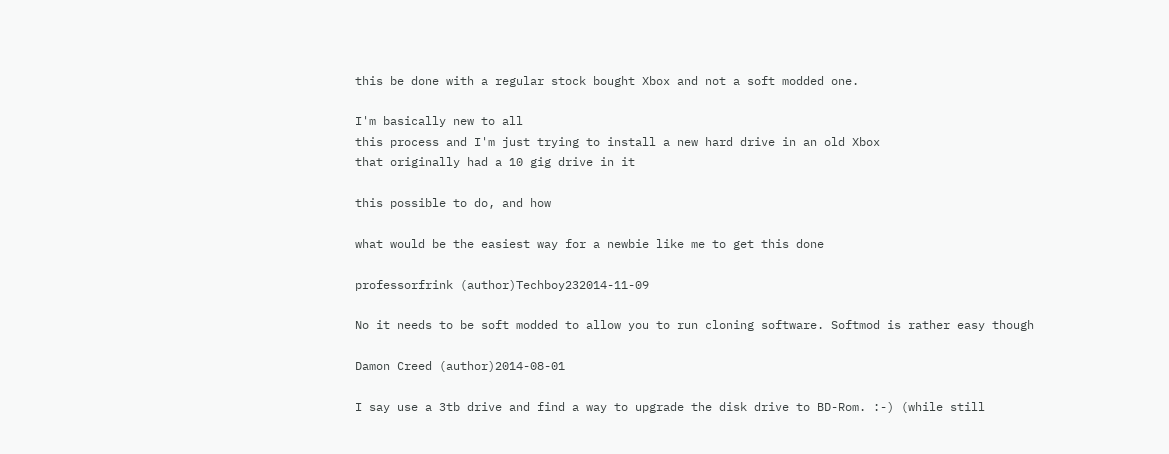this be done with a regular stock bought Xbox and not a soft modded one.

I'm basically new to all
this process and I'm just trying to install a new hard drive in an old Xbox
that originally had a 10 gig drive in it

this possible to do, and how

what would be the easiest way for a newbie like me to get this done

professorfrink (author)Techboy232014-11-09

No it needs to be soft modded to allow you to run cloning software. Softmod is rather easy though

Damon Creed (author)2014-08-01

I say use a 3tb drive and find a way to upgrade the disk drive to BD-Rom. :-) (while still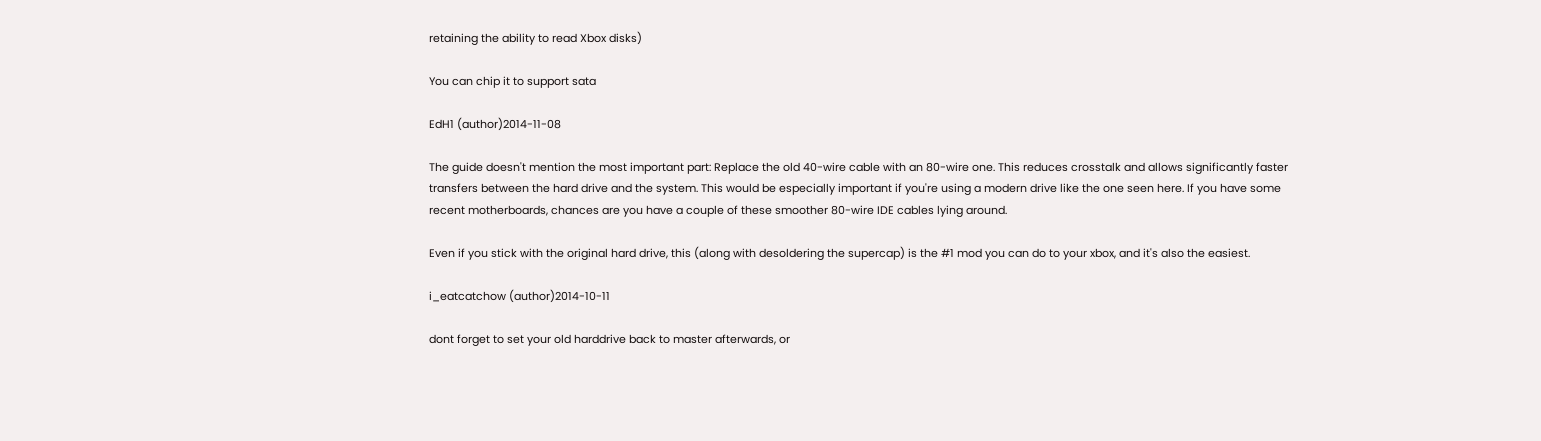retaining the ability to read Xbox disks)

You can chip it to support sata

EdH1 (author)2014-11-08

The guide doesn't mention the most important part: Replace the old 40-wire cable with an 80-wire one. This reduces crosstalk and allows significantly faster transfers between the hard drive and the system. This would be especially important if you're using a modern drive like the one seen here. If you have some recent motherboards, chances are you have a couple of these smoother 80-wire IDE cables lying around.

Even if you stick with the original hard drive, this (along with desoldering the supercap) is the #1 mod you can do to your xbox, and it's also the easiest.

i_eatcatchow (author)2014-10-11

dont forget to set your old harddrive back to master afterwards, or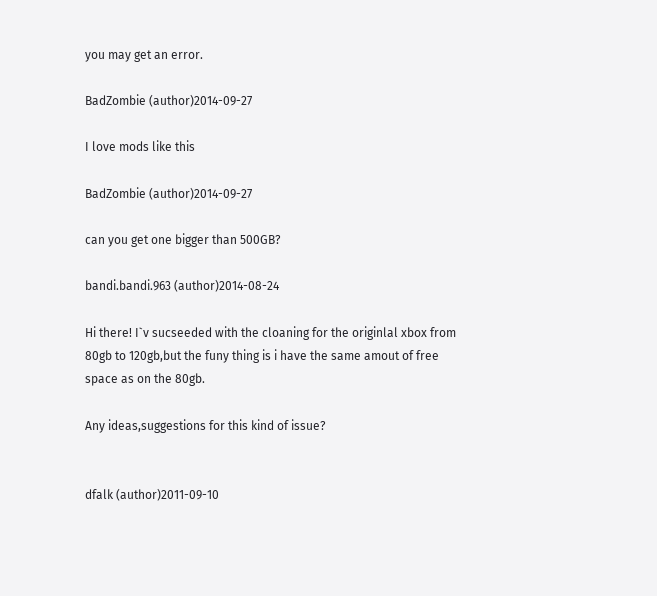you may get an error.

BadZombie (author)2014-09-27

I love mods like this

BadZombie (author)2014-09-27

can you get one bigger than 500GB?

bandi.bandi.963 (author)2014-08-24

Hi there! I`v sucseeded with the cloaning for the originlal xbox from 80gb to 120gb,but the funy thing is i have the same amout of free space as on the 80gb.

Any ideas,suggestions for this kind of issue?


dfalk (author)2011-09-10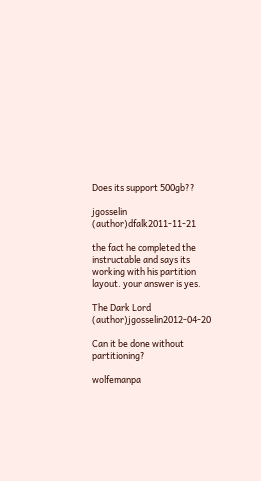Does its support 500gb??

jgosselin (author)dfalk2011-11-21

the fact he completed the instructable and says its working with his partition layout. your answer is yes.

The Dark Lord (author)jgosselin2012-04-20

Can it be done without partitioning?

wolfemanpa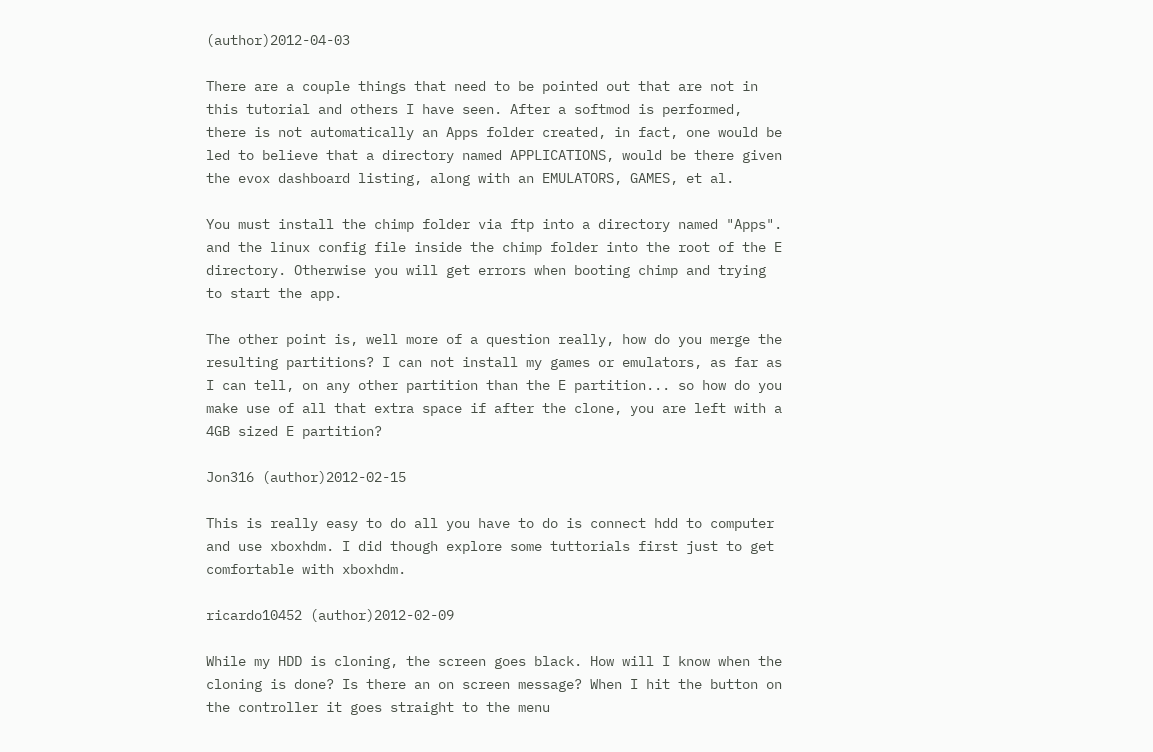(author)2012-04-03

There are a couple things that need to be pointed out that are not in this tutorial and others I have seen. After a softmod is performed, there is not automatically an Apps folder created, in fact, one would be led to believe that a directory named APPLICATIONS, would be there given the evox dashboard listing, along with an EMULATORS, GAMES, et al.

You must install the chimp folder via ftp into a directory named "Apps". and the linux config file inside the chimp folder into the root of the E directory. Otherwise you will get errors when booting chimp and trying to start the app.

The other point is, well more of a question really, how do you merge the resulting partitions? I can not install my games or emulators, as far as I can tell, on any other partition than the E partition... so how do you make use of all that extra space if after the clone, you are left with a 4GB sized E partition?

Jon316 (author)2012-02-15

This is really easy to do all you have to do is connect hdd to computer and use xboxhdm. I did though explore some tuttorials first just to get comfortable with xboxhdm.

ricardo10452 (author)2012-02-09

While my HDD is cloning, the screen goes black. How will I know when the cloning is done? Is there an on screen message? When I hit the button on the controller it goes straight to the menu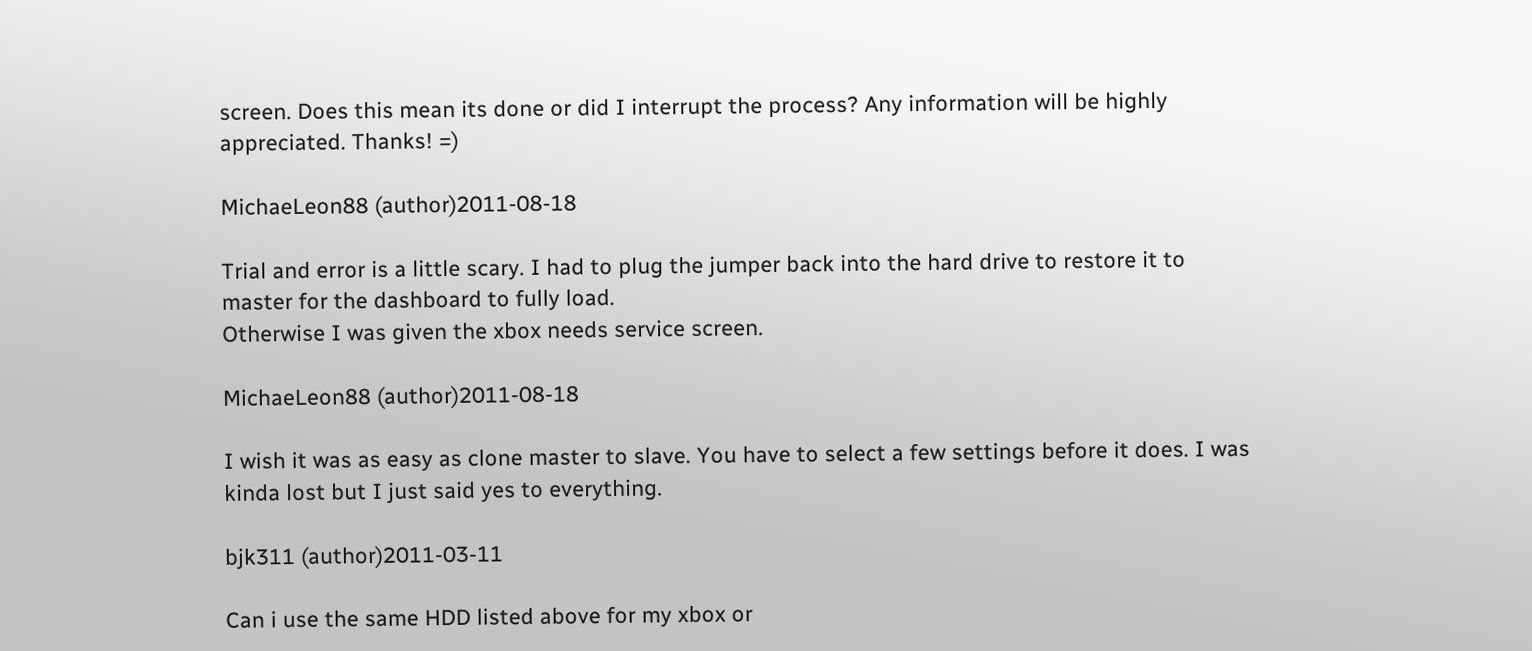screen. Does this mean its done or did I interrupt the process? Any information will be highly appreciated. Thanks! =)

MichaeLeon88 (author)2011-08-18

Trial and error is a little scary. I had to plug the jumper back into the hard drive to restore it to master for the dashboard to fully load.
Otherwise I was given the xbox needs service screen.

MichaeLeon88 (author)2011-08-18

I wish it was as easy as clone master to slave. You have to select a few settings before it does. I was kinda lost but I just said yes to everything.

bjk311 (author)2011-03-11

Can i use the same HDD listed above for my xbox or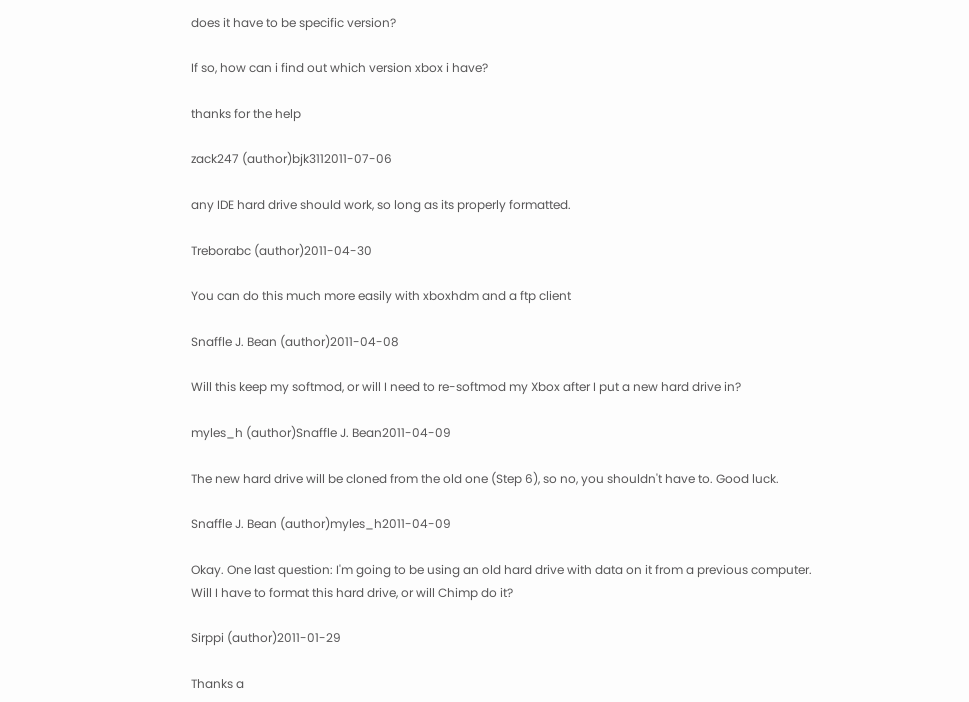does it have to be specific version?

If so, how can i find out which version xbox i have?

thanks for the help

zack247 (author)bjk3112011-07-06

any IDE hard drive should work, so long as its properly formatted.

Treborabc (author)2011-04-30

You can do this much more easily with xboxhdm and a ftp client

Snaffle J. Bean (author)2011-04-08

Will this keep my softmod, or will I need to re-softmod my Xbox after I put a new hard drive in?

myles_h (author)Snaffle J. Bean2011-04-09

The new hard drive will be cloned from the old one (Step 6), so no, you shouldn't have to. Good luck.

Snaffle J. Bean (author)myles_h2011-04-09

Okay. One last question: I'm going to be using an old hard drive with data on it from a previous computer. Will I have to format this hard drive, or will Chimp do it?

Sirppi (author)2011-01-29

Thanks a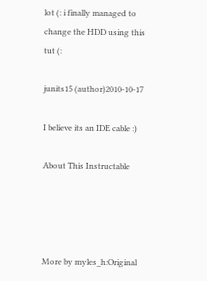lot (: i finally managed to change the HDD using this tut (:

junits15 (author)2010-10-17

I believe its an IDE cable :)

About This Instructable




More by myles_h:Original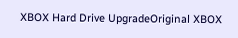XBOX Hard Drive UpgradeOriginal XBOX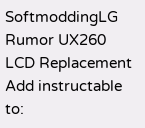SoftmoddingLG Rumor UX260 LCD Replacement
Add instructable to: